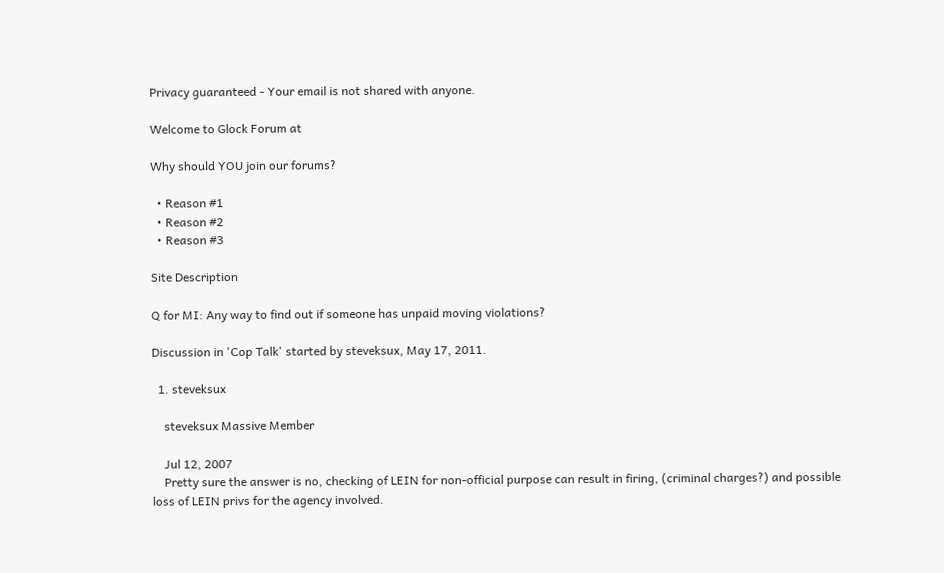Privacy guaranteed - Your email is not shared with anyone.

Welcome to Glock Forum at

Why should YOU join our forums?

  • Reason #1
  • Reason #2
  • Reason #3

Site Description

Q for MI: Any way to find out if someone has unpaid moving violations?

Discussion in 'Cop Talk' started by steveksux, May 17, 2011.

  1. steveksux

    steveksux Massive Member

    Jul 12, 2007
    Pretty sure the answer is no, checking of LEIN for non-official purpose can result in firing, (criminal charges?) and possible loss of LEIN privs for the agency involved.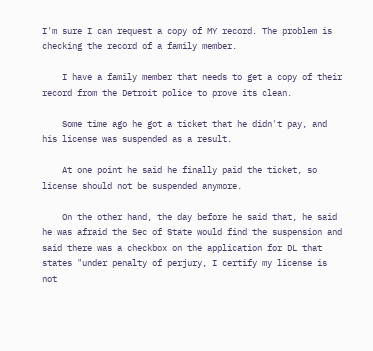I'm sure I can request a copy of MY record. The problem is checking the record of a family member.

    I have a family member that needs to get a copy of their record from the Detroit police to prove its clean.

    Some time ago he got a ticket that he didn't pay, and his license was suspended as a result.

    At one point he said he finally paid the ticket, so license should not be suspended anymore.

    On the other hand, the day before he said that, he said he was afraid the Sec of State would find the suspension and said there was a checkbox on the application for DL that states "under penalty of perjury, I certify my license is not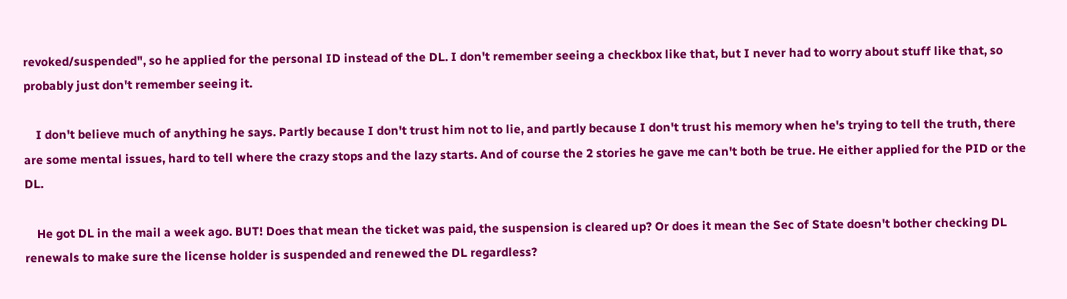revoked/suspended", so he applied for the personal ID instead of the DL. I don't remember seeing a checkbox like that, but I never had to worry about stuff like that, so probably just don't remember seeing it.

    I don't believe much of anything he says. Partly because I don't trust him not to lie, and partly because I don't trust his memory when he's trying to tell the truth, there are some mental issues, hard to tell where the crazy stops and the lazy starts. And of course the 2 stories he gave me can't both be true. He either applied for the PID or the DL.

    He got DL in the mail a week ago. BUT! Does that mean the ticket was paid, the suspension is cleared up? Or does it mean the Sec of State doesn't bother checking DL renewals to make sure the license holder is suspended and renewed the DL regardless?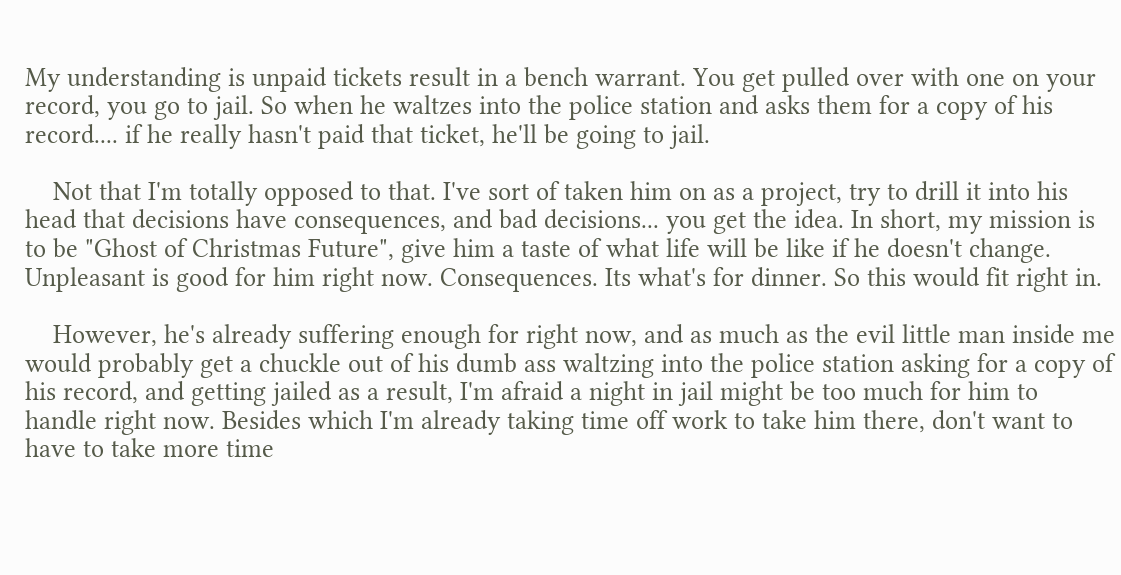My understanding is unpaid tickets result in a bench warrant. You get pulled over with one on your record, you go to jail. So when he waltzes into the police station and asks them for a copy of his record.... if he really hasn't paid that ticket, he'll be going to jail.

    Not that I'm totally opposed to that. I've sort of taken him on as a project, try to drill it into his head that decisions have consequences, and bad decisions... you get the idea. In short, my mission is to be "Ghost of Christmas Future", give him a taste of what life will be like if he doesn't change. Unpleasant is good for him right now. Consequences. Its what's for dinner. So this would fit right in.

    However, he's already suffering enough for right now, and as much as the evil little man inside me would probably get a chuckle out of his dumb ass waltzing into the police station asking for a copy of his record, and getting jailed as a result, I'm afraid a night in jail might be too much for him to handle right now. Besides which I'm already taking time off work to take him there, don't want to have to take more time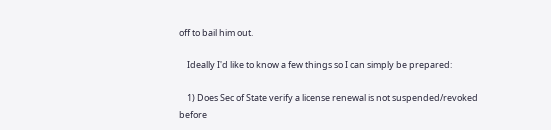off to bail him out.

    Ideally I'd like to know a few things so I can simply be prepared:

    1) Does Sec of State verify a license renewal is not suspended/revoked before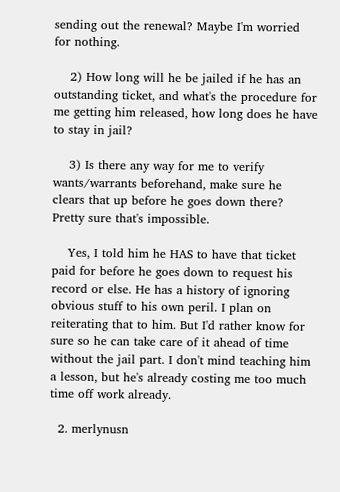sending out the renewal? Maybe I'm worried for nothing.

    2) How long will he be jailed if he has an outstanding ticket, and what's the procedure for me getting him released, how long does he have to stay in jail?

    3) Is there any way for me to verify wants/warrants beforehand, make sure he clears that up before he goes down there? Pretty sure that's impossible.

    Yes, I told him he HAS to have that ticket paid for before he goes down to request his record or else. He has a history of ignoring obvious stuff to his own peril. I plan on reiterating that to him. But I'd rather know for sure so he can take care of it ahead of time without the jail part. I don't mind teaching him a lesson, but he's already costing me too much time off work already.

  2. merlynusn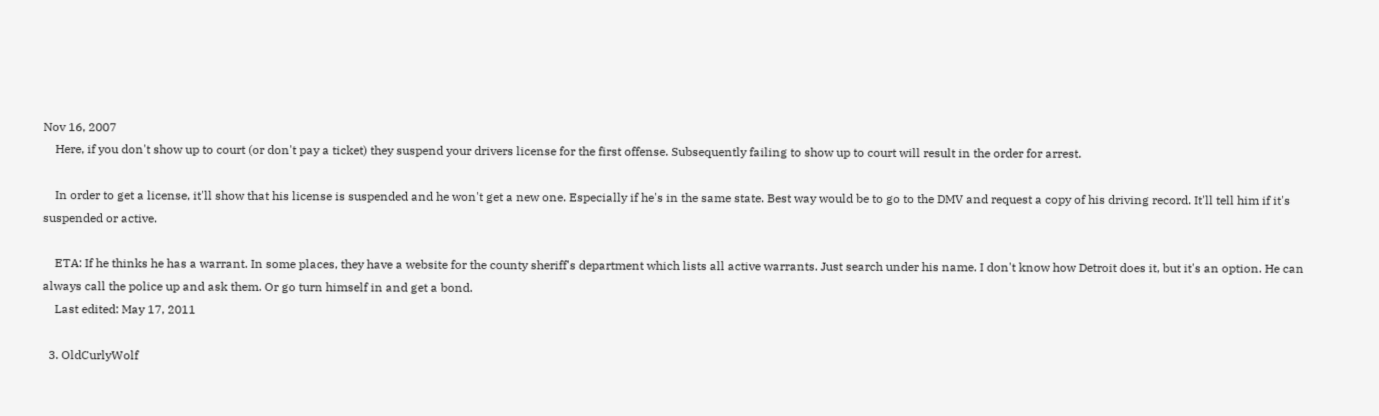Nov 16, 2007
    Here, if you don't show up to court (or don't pay a ticket) they suspend your drivers license for the first offense. Subsequently failing to show up to court will result in the order for arrest.

    In order to get a license, it'll show that his license is suspended and he won't get a new one. Especially if he's in the same state. Best way would be to go to the DMV and request a copy of his driving record. It'll tell him if it's suspended or active.

    ETA: If he thinks he has a warrant. In some places, they have a website for the county sheriff's department which lists all active warrants. Just search under his name. I don't know how Detroit does it, but it's an option. He can always call the police up and ask them. Or go turn himself in and get a bond.
    Last edited: May 17, 2011

  3. OldCurlyWolf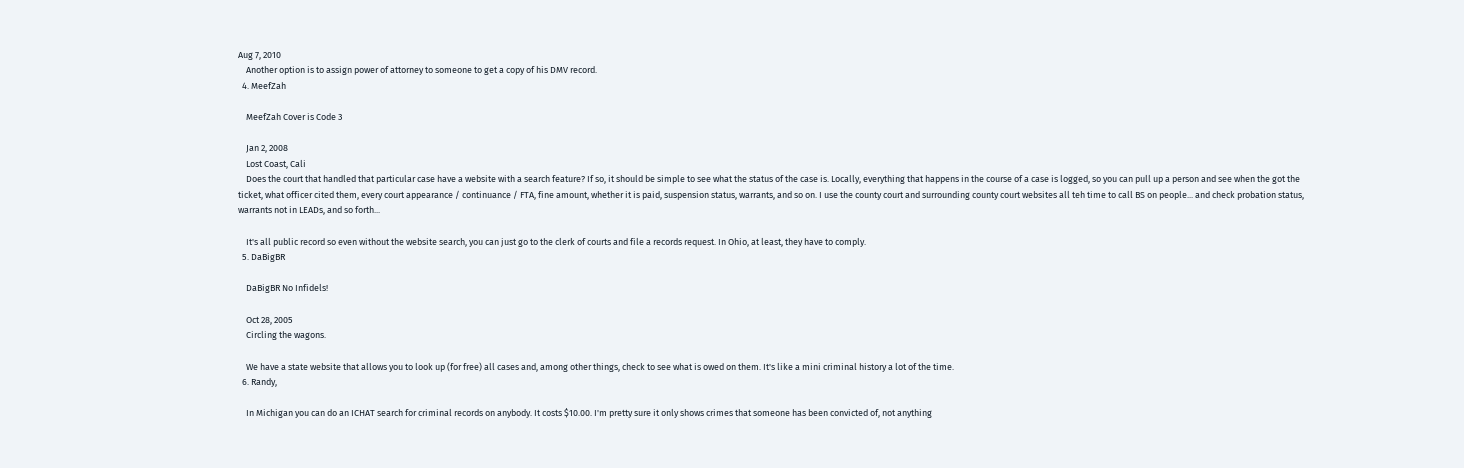Aug 7, 2010
    Another option is to assign power of attorney to someone to get a copy of his DMV record.
  4. MeefZah

    MeefZah Cover is Code 3

    Jan 2, 2008
    Lost Coast, Cali
    Does the court that handled that particular case have a website with a search feature? If so, it should be simple to see what the status of the case is. Locally, everything that happens in the course of a case is logged, so you can pull up a person and see when the got the ticket, what officer cited them, every court appearance / continuance / FTA, fine amount, whether it is paid, suspension status, warrants, and so on. I use the county court and surrounding county court websites all teh time to call BS on people... and check probation status, warrants not in LEADs, and so forth...

    It's all public record so even without the website search, you can just go to the clerk of courts and file a records request. In Ohio, at least, they have to comply.
  5. DaBigBR

    DaBigBR No Infidels!

    Oct 28, 2005
    Circling the wagons.

    We have a state website that allows you to look up (for free) all cases and, among other things, check to see what is owed on them. It's like a mini criminal history a lot of the time.
  6. Randy,

    In Michigan you can do an ICHAT search for criminal records on anybody. It costs $10.00. I'm pretty sure it only shows crimes that someone has been convicted of, not anything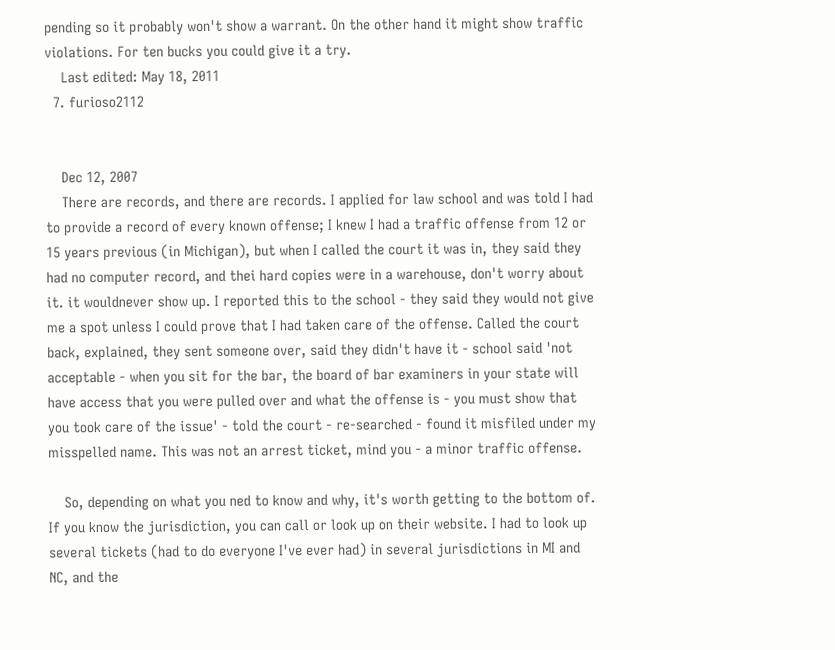pending so it probably won't show a warrant. On the other hand it might show traffic violations. For ten bucks you could give it a try.
    Last edited: May 18, 2011
  7. furioso2112


    Dec 12, 2007
    There are records, and there are records. I applied for law school and was told I had to provide a record of every known offense; I knew I had a traffic offense from 12 or 15 years previous (in Michigan), but when I called the court it was in, they said they had no computer record, and thei hard copies were in a warehouse, don't worry about it. it wouldnever show up. I reported this to the school - they said they would not give me a spot unless I could prove that I had taken care of the offense. Called the court back, explained, they sent someone over, said they didn't have it - school said 'not acceptable - when you sit for the bar, the board of bar examiners in your state will have access that you were pulled over and what the offense is - you must show that you took care of the issue' - told the court - re-searched - found it misfiled under my misspelled name. This was not an arrest ticket, mind you - a minor traffic offense.

    So, depending on what you ned to know and why, it's worth getting to the bottom of. If you know the jurisdiction, you can call or look up on their website. I had to look up several tickets (had to do everyone I've ever had) in several jurisdictions in MI and NC, and the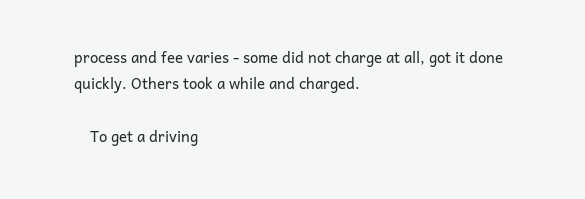process and fee varies - some did not charge at all, got it done quickly. Others took a while and charged.

    To get a driving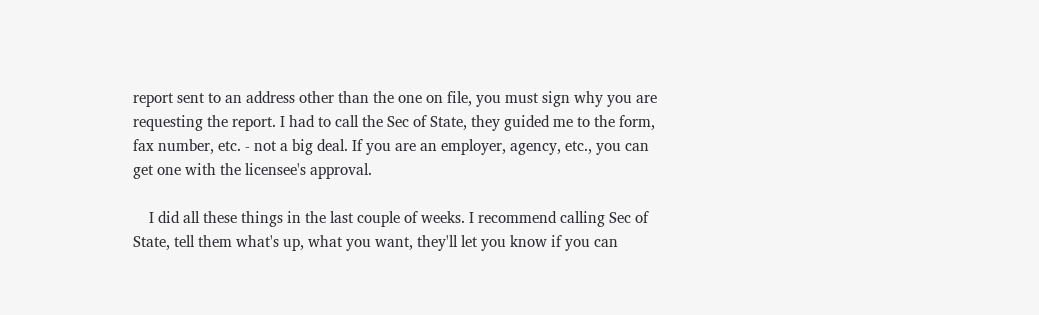report sent to an address other than the one on file, you must sign why you are requesting the report. I had to call the Sec of State, they guided me to the form, fax number, etc. - not a big deal. If you are an employer, agency, etc., you can get one with the licensee's approval.

    I did all these things in the last couple of weeks. I recommend calling Sec of State, tell them what's up, what you want, they'll let you know if you can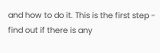and how to do it. This is the first step - find out if there is any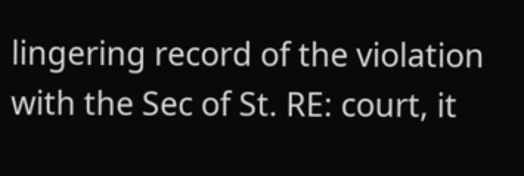lingering record of the violation with the Sec of St. RE: court, it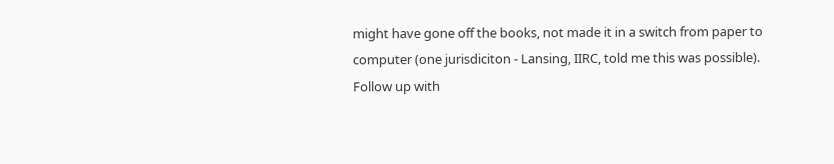might have gone off the books, not made it in a switch from paper to computer (one jurisdiciton - Lansing, IIRC, told me this was possible). Follow up with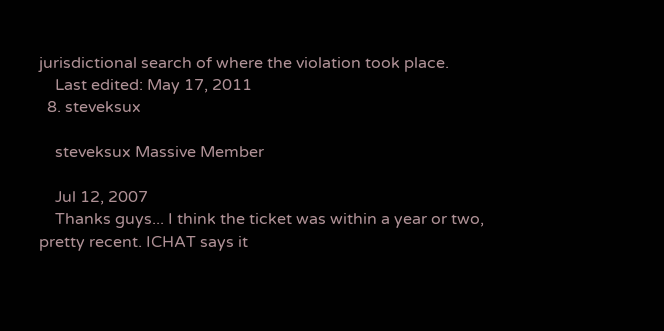jurisdictional search of where the violation took place.
    Last edited: May 17, 2011
  8. steveksux

    steveksux Massive Member

    Jul 12, 2007
    Thanks guys... I think the ticket was within a year or two, pretty recent. ICHAT says it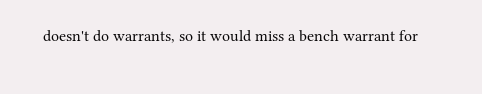doesn't do warrants, so it would miss a bench warrant for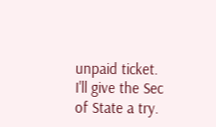unpaid ticket. I'll give the Sec of State a try.